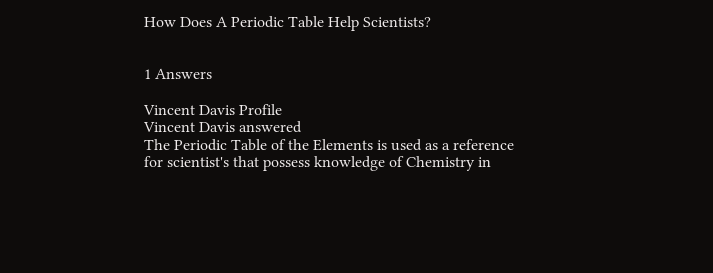How Does A Periodic Table Help Scientists?


1 Answers

Vincent Davis Profile
Vincent Davis answered
The Periodic Table of the Elements is used as a reference for scientist's that possess knowledge of Chemistry in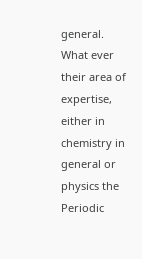general. What ever their area of expertise, either in chemistry in general or physics the Periodic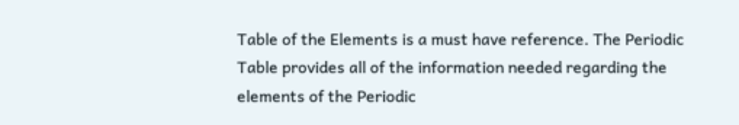Table of the Elements is a must have reference. The Periodic Table provides all of the information needed regarding the elements of the Periodic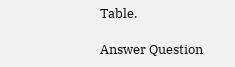Table.

Answer Question